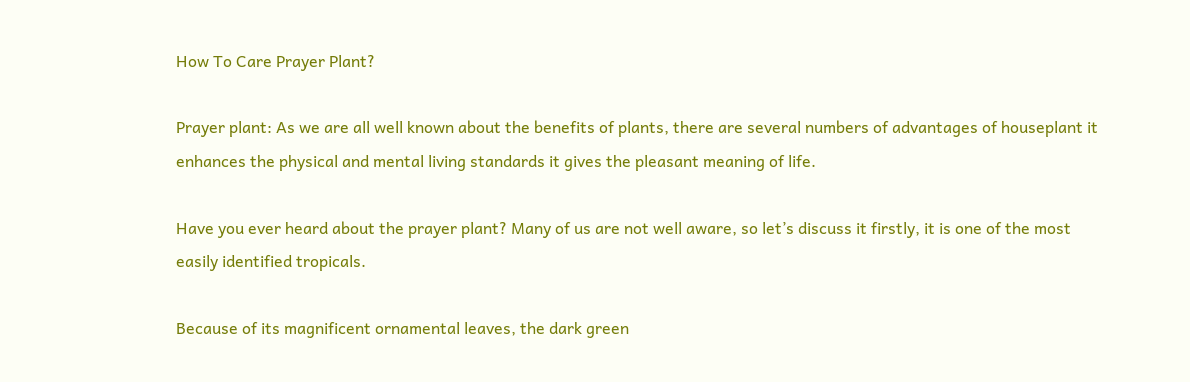How To Care Prayer Plant?

Prayer plant: As we are all well known about the benefits of plants, there are several numbers of advantages of houseplant it enhances the physical and mental living standards it gives the pleasant meaning of life.

Have you ever heard about the prayer plant? Many of us are not well aware, so let’s discuss it firstly, it is one of the most easily identified tropicals.

Because of its magnificent ornamental leaves, the dark green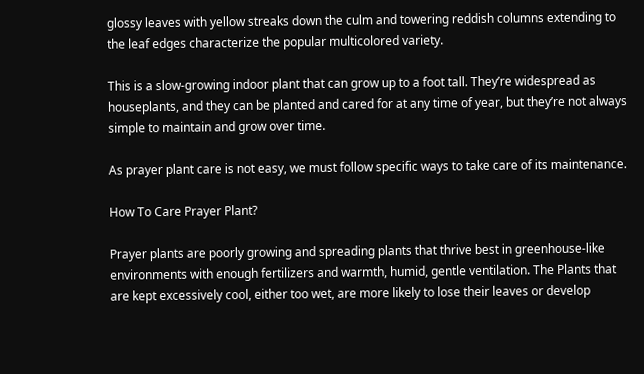glossy leaves with yellow streaks down the culm and towering reddish columns extending to the leaf edges characterize the popular multicolored variety.

This is a slow-growing indoor plant that can grow up to a foot tall. They’re widespread as houseplants, and they can be planted and cared for at any time of year, but they’re not always simple to maintain and grow over time.

As prayer plant care is not easy, we must follow specific ways to take care of its maintenance.

How To Care Prayer Plant?

Prayer plants are poorly growing and spreading plants that thrive best in greenhouse-like environments with enough fertilizers and warmth, humid, gentle ventilation. The Plants that are kept excessively cool, either too wet, are more likely to lose their leaves or develop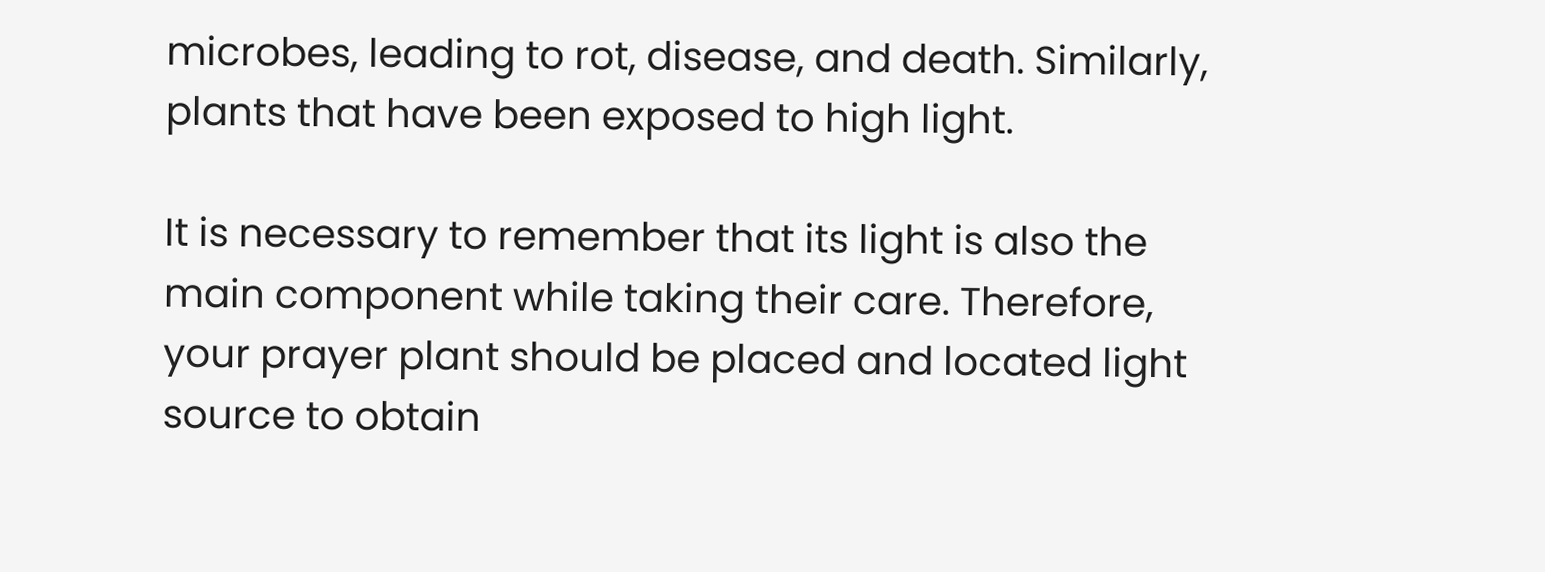microbes, leading to rot, disease, and death. Similarly, plants that have been exposed to high light.

It is necessary to remember that its light is also the main component while taking their care. Therefore, your prayer plant should be placed and located light source to obtain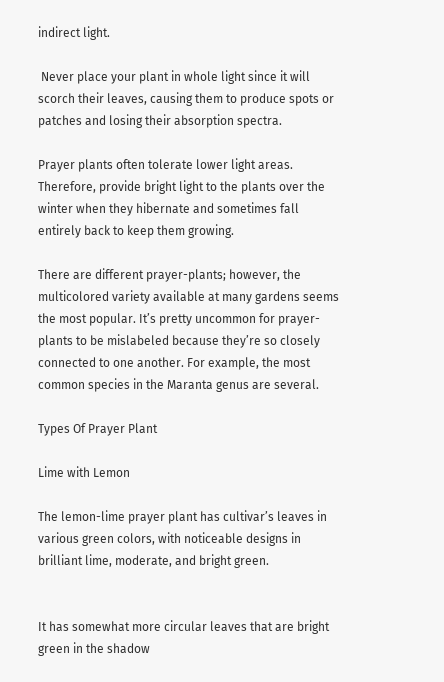indirect light.

 Never place your plant in whole light since it will scorch their leaves, causing them to produce spots or patches and losing their absorption spectra.

Prayer plants often tolerate lower light areas. Therefore, provide bright light to the plants over the winter when they hibernate and sometimes fall entirely back to keep them growing.

There are different prayer-plants; however, the multicolored variety available at many gardens seems the most popular. It’s pretty uncommon for prayer-plants to be mislabeled because they’re so closely connected to one another. For example, the most common species in the Maranta genus are several.

Types Of Prayer Plant

Lime with Lemon

The lemon-lime prayer plant has cultivar’s leaves in various green colors, with noticeable designs in brilliant lime, moderate, and bright green.


It has somewhat more circular leaves that are bright green in the shadow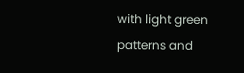with light green patterns and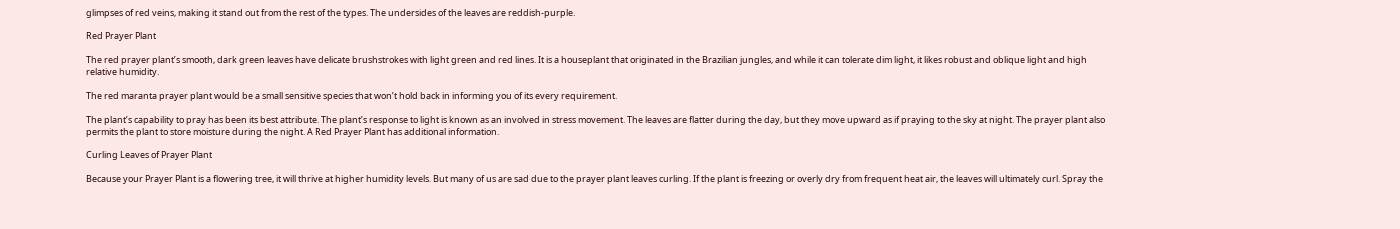glimpses of red veins, making it stand out from the rest of the types. The undersides of the leaves are reddish-purple.

Red Prayer Plant

The red prayer plant’s smooth, dark green leaves have delicate brushstrokes with light green and red lines. It is a houseplant that originated in the Brazilian jungles, and while it can tolerate dim light, it likes robust and oblique light and high relative humidity.

The red maranta prayer plant would be a small sensitive species that won’t hold back in informing you of its every requirement.

The plant’s capability to pray has been its best attribute. The plant’s response to light is known as an involved in stress movement. The leaves are flatter during the day, but they move upward as if praying to the sky at night. The prayer plant also permits the plant to store moisture during the night. A Red Prayer Plant has additional information.

Curling Leaves of Prayer Plant

Because your Prayer Plant is a flowering tree, it will thrive at higher humidity levels. But many of us are sad due to the prayer plant leaves curling. If the plant is freezing or overly dry from frequent heat air, the leaves will ultimately curl. Spray the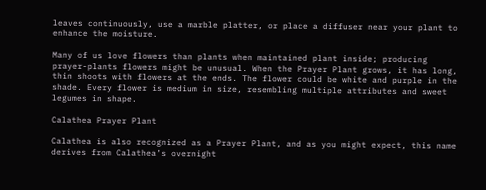leaves continuously, use a marble platter, or place a diffuser near your plant to enhance the moisture.

Many of us love flowers than plants when maintained plant inside; producing prayer-plants flowers might be unusual. When the Prayer Plant grows, it has long, thin shoots with flowers at the ends. The flower could be white and purple in the shade. Every flower is medium in size, resembling multiple attributes and sweet legumes in shape.

Calathea Prayer Plant

Calathea is also recognized as a Prayer Plant, and as you might expect, this name derives from Calathea’s overnight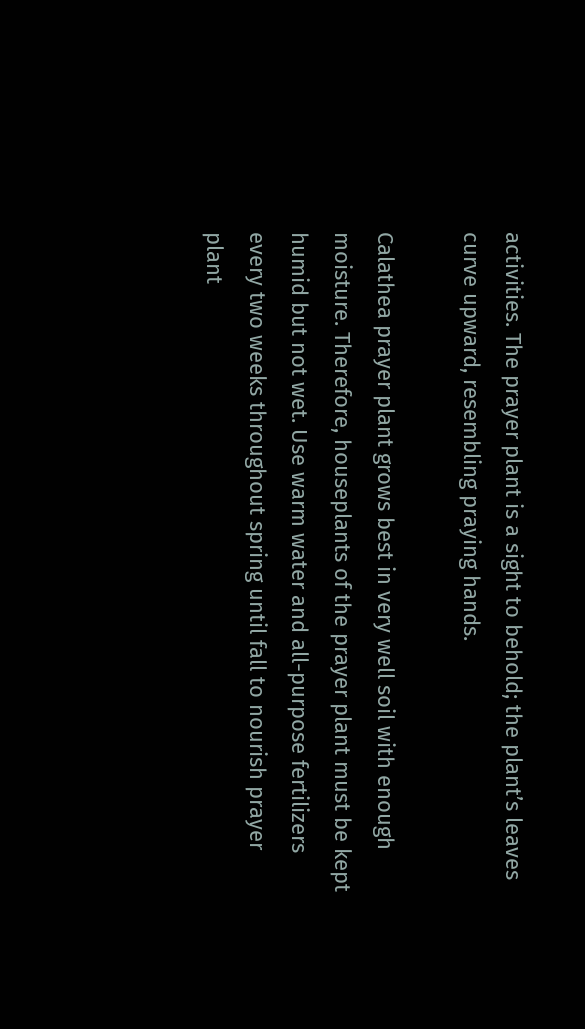activities. The prayer plant is a sight to behold; the plant’s leaves curve upward, resembling praying hands.

Calathea prayer plant grows best in very well soil with enough moisture. Therefore, houseplants of the prayer plant must be kept humid but not wet. Use warm water and all-purpose fertilizers every two weeks throughout spring until fall to nourish prayer plant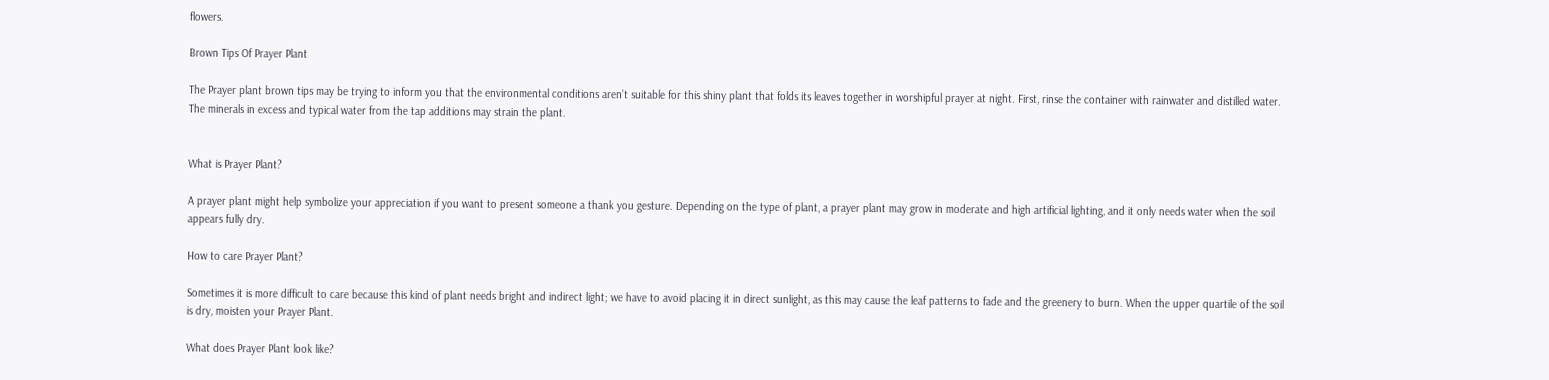flowers.

Brown Tips Of Prayer Plant

The Prayer plant brown tips may be trying to inform you that the environmental conditions aren’t suitable for this shiny plant that folds its leaves together in worshipful prayer at night. First, rinse the container with rainwater and distilled water. The minerals in excess and typical water from the tap additions may strain the plant.


What is Prayer Plant?

A prayer plant might help symbolize your appreciation if you want to present someone a thank you gesture. Depending on the type of plant, a prayer plant may grow in moderate and high artificial lighting, and it only needs water when the soil appears fully dry.

How to care Prayer Plant?

Sometimes it is more difficult to care because this kind of plant needs bright and indirect light; we have to avoid placing it in direct sunlight, as this may cause the leaf patterns to fade and the greenery to burn. When the upper quartile of the soil is dry, moisten your Prayer Plant.

What does Prayer Plant look like?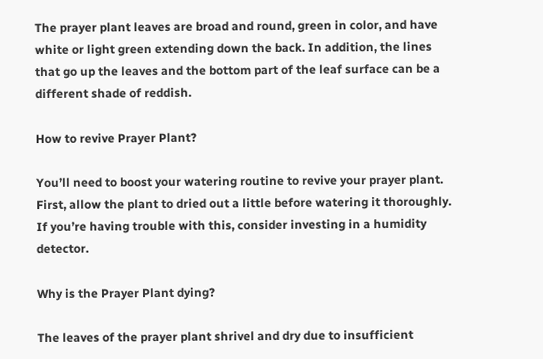The prayer plant leaves are broad and round, green in color, and have white or light green extending down the back. In addition, the lines that go up the leaves and the bottom part of the leaf surface can be a different shade of reddish.

How to revive Prayer Plant?

You’ll need to boost your watering routine to revive your prayer plant. First, allow the plant to dried out a little before watering it thoroughly. If you’re having trouble with this, consider investing in a humidity detector.

Why is the Prayer Plant dying?

The leaves of the prayer plant shrivel and dry due to insufficient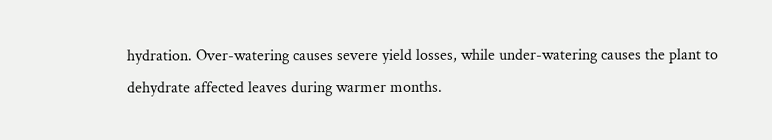hydration. Over-watering causes severe yield losses, while under-watering causes the plant to dehydrate affected leaves during warmer months.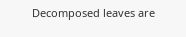Decomposed leaves are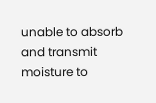unable to absorb and transmit moisture to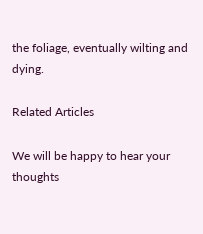the foliage, eventually wilting and dying.

Related Articles

We will be happy to hear your thoughts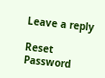Leave a reply

Reset Password